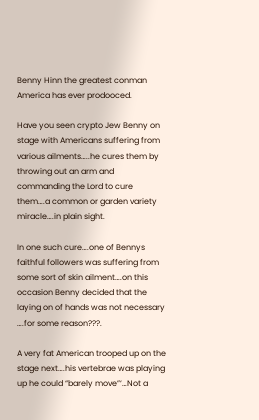Benny Hinn the greatest conman America has ever prodooced.

Have you seen crypto Jew Benny on stage with Americans suffering from various ailments…..he cures them by throwing out an arm and commanding the Lord to cure them….a common or garden variety miracle….in plain sight.

In one such cure….one of Bennys faithful followers was suffering from some sort of skin ailment….on this occasion Benny decided that the laying on of hands was not necessary ….for some reason???.

A very fat American trooped up on the stage next….his vertebrae was playing up he could “barely move”‘…Not a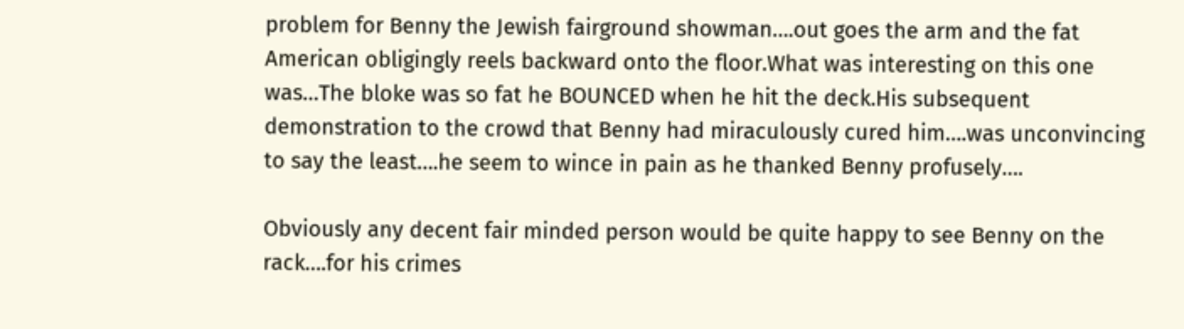problem for Benny the Jewish fairground showman….out goes the arm and the fat American obligingly reels backward onto the floor.What was interesting on this one was…The bloke was so fat he BOUNCED when he hit the deck.His subsequent demonstration to the crowd that Benny had miraculously cured him….was unconvincing to say the least….he seem to wince in pain as he thanked Benny profusely….

Obviously any decent fair minded person would be quite happy to see Benny on the rack….for his crimes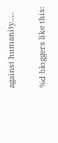against humanity…..

%d bloggers like this: